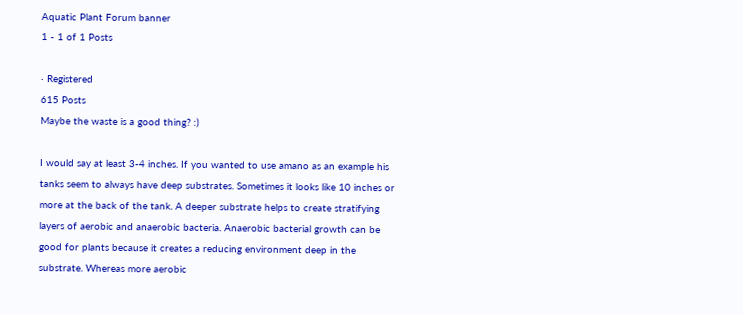Aquatic Plant Forum banner
1 - 1 of 1 Posts

· Registered
615 Posts
Maybe the waste is a good thing? :)

I would say at least 3-4 inches. If you wanted to use amano as an example his tanks seem to always have deep substrates. Sometimes it looks like 10 inches or more at the back of the tank. A deeper substrate helps to create stratifying layers of aerobic and anaerobic bacteria. Anaerobic bacterial growth can be good for plants because it creates a reducing environment deep in the substrate. Whereas more aerobic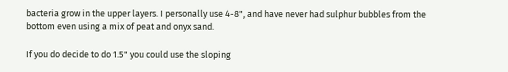bacteria grow in the upper layers. I personally use 4-8", and have never had sulphur bubbles from the bottom even using a mix of peat and onyx sand.

If you do decide to do 1.5" you could use the sloping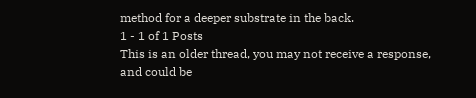method for a deeper substrate in the back.
1 - 1 of 1 Posts
This is an older thread, you may not receive a response, and could be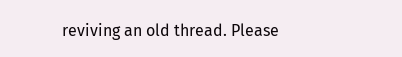reviving an old thread. Please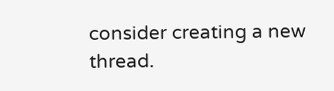consider creating a new thread.